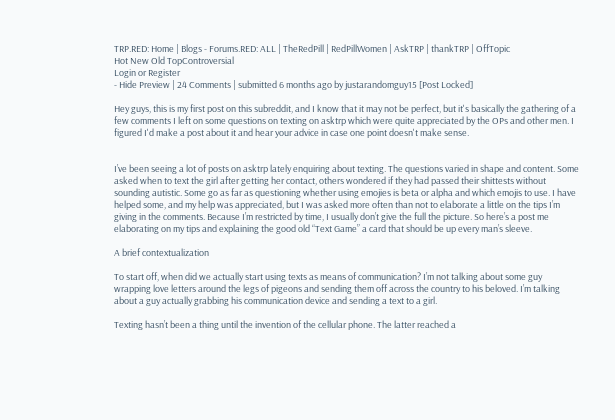TRP.RED: Home | Blogs - Forums.RED: ALL | TheRedPill | RedPillWomen | AskTRP | thankTRP | OffTopic
Hot New Old TopControversial
Login or Register
- Hide Preview | 24 Comments | submitted 6 months ago by justarandomguy15 [Post Locked]

Hey guys, this is my first post on this subreddit, and I know that it may not be perfect, but it's basically the gathering of a few comments I left on some questions on texting on asktrp which were quite appreciated by the OPs and other men. I figured I'd make a post about it and hear your advice in case one point doesn't make sense.


I’ve been seeing a lot of posts on asktrp lately enquiring about texting. The questions varied in shape and content. Some asked when to text the girl after getting her contact, others wondered if they had passed their shittests without sounding autistic. Some go as far as questioning whether using emojies is beta or alpha and which emojis to use. I have helped some, and my help was appreciated, but I was asked more often than not to elaborate a little on the tips I’m giving in the comments. Because I’m restricted by time, I usually don’t give the full the picture. So here’s a post me elaborating on my tips and explaining the good old “Text Game” a card that should be up every man’s sleeve.

A brief contextualization

To start off, when did we actually start using texts as means of communication? I’m not talking about some guy wrapping love letters around the legs of pigeons and sending them off across the country to his beloved. I’m talking about a guy actually grabbing his communication device and sending a text to a girl.

Texting hasn’t been a thing until the invention of the cellular phone. The latter reached a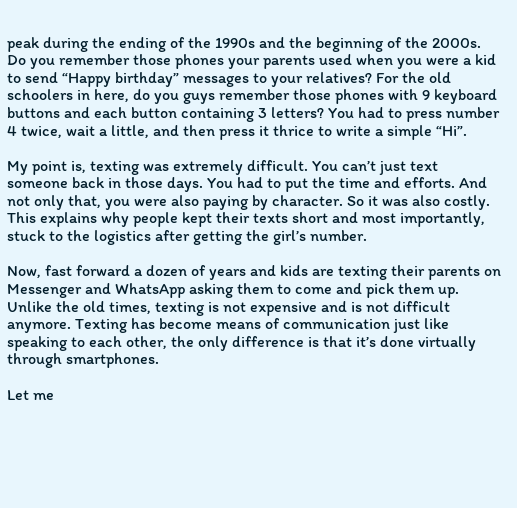peak during the ending of the 1990s and the beginning of the 2000s. Do you remember those phones your parents used when you were a kid to send “Happy birthday” messages to your relatives? For the old schoolers in here, do you guys remember those phones with 9 keyboard buttons and each button containing 3 letters? You had to press number 4 twice, wait a little, and then press it thrice to write a simple “Hi”.

My point is, texting was extremely difficult. You can’t just text someone back in those days. You had to put the time and efforts. And not only that, you were also paying by character. So it was also costly. This explains why people kept their texts short and most importantly, stuck to the logistics after getting the girl’s number.

Now, fast forward a dozen of years and kids are texting their parents on Messenger and WhatsApp asking them to come and pick them up. Unlike the old times, texting is not expensive and is not difficult anymore. Texting has become means of communication just like speaking to each other, the only difference is that it’s done virtually through smartphones.

Let me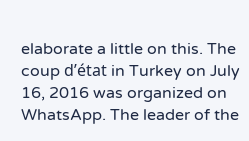elaborate a little on this. The coup d’état in Turkey on July 16, 2016 was organized on WhatsApp. The leader of the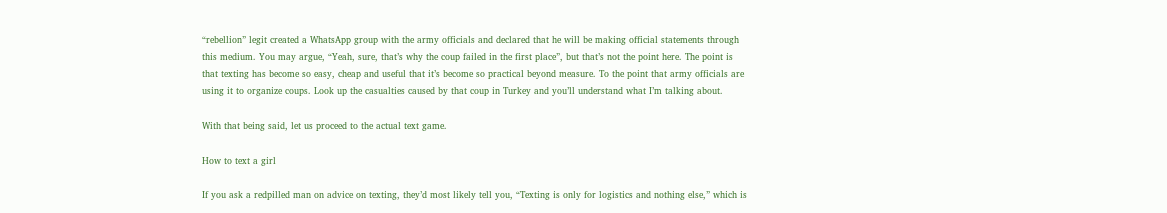“rebellion” legit created a WhatsApp group with the army officials and declared that he will be making official statements through this medium. You may argue, “Yeah, sure, that’s why the coup failed in the first place”, but that’s not the point here. The point is that texting has become so easy, cheap and useful that it’s become so practical beyond measure. To the point that army officials are using it to organize coups. Look up the casualties caused by that coup in Turkey and you’ll understand what I’m talking about.

With that being said, let us proceed to the actual text game.

How to text a girl

If you ask a redpilled man on advice on texting, they’d most likely tell you, “Texting is only for logistics and nothing else,” which is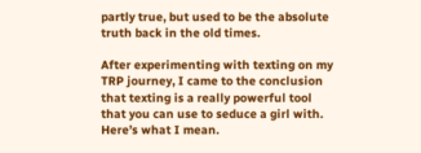partly true, but used to be the absolute truth back in the old times.

After experimenting with texting on my TRP journey, I came to the conclusion that texting is a really powerful tool that you can use to seduce a girl with. Here’s what I mean.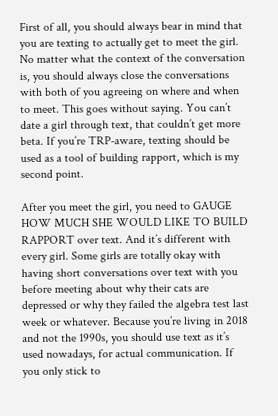First of all, you should always bear in mind that you are texting to actually get to meet the girl. No matter what the context of the conversation is, you should always close the conversations with both of you agreeing on where and when to meet. This goes without saying. You can’t date a girl through text, that couldn’t get more beta. If you’re TRP-aware, texting should be used as a tool of building rapport, which is my second point.

After you meet the girl, you need to GAUGE HOW MUCH SHE WOULD LIKE TO BUILD RAPPORT over text. And it’s different with every girl. Some girls are totally okay with having short conversations over text with you before meeting about why their cats are depressed or why they failed the algebra test last week or whatever. Because you’re living in 2018 and not the 1990s, you should use text as it’s used nowadays, for actual communication. If you only stick to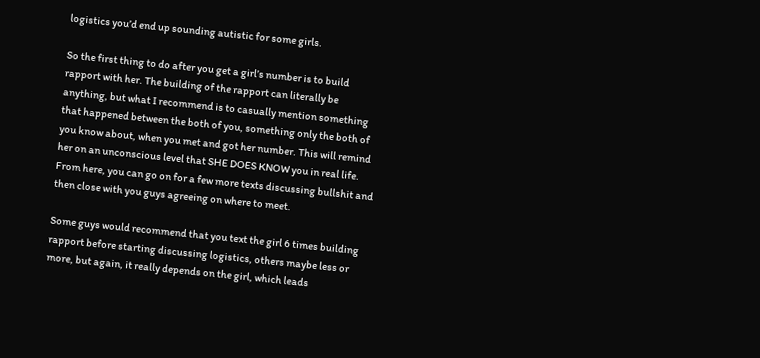logistics you’d end up sounding autistic for some girls.

So the first thing to do after you get a girl’s number is to build rapport with her. The building of the rapport can literally be anything, but what I recommend is to casually mention something that happened between the both of you, something only the both of you know about, when you met and got her number. This will remind her on an unconscious level that SHE DOES KNOW you in real life. From here, you can go on for a few more texts discussing bullshit and then close with you guys agreeing on where to meet.

Some guys would recommend that you text the girl 6 times building rapport before starting discussing logistics, others maybe less or more, but again, it really depends on the girl, which leads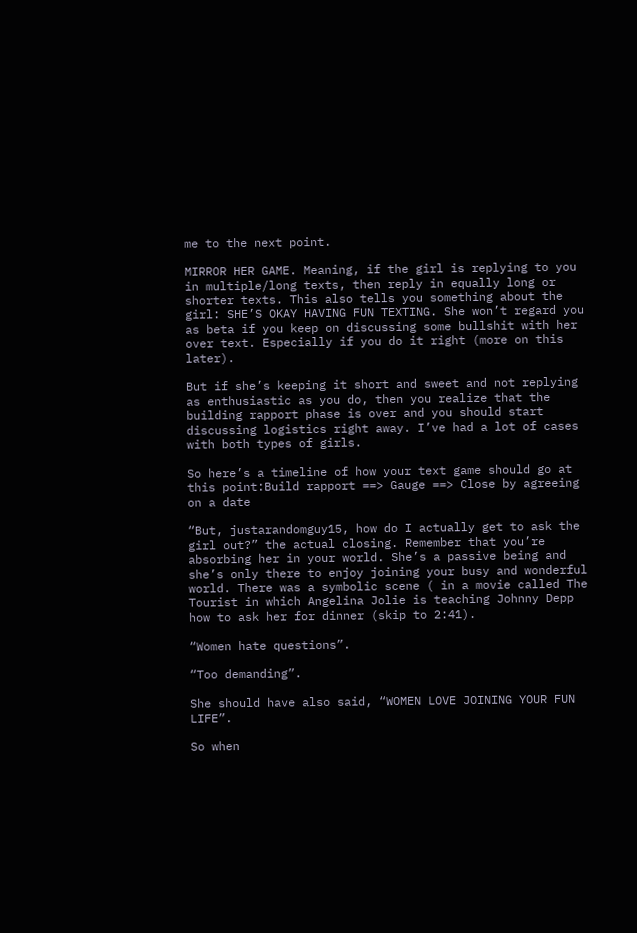me to the next point.

MIRROR HER GAME. Meaning, if the girl is replying to you in multiple/long texts, then reply in equally long or shorter texts. This also tells you something about the girl: SHE’S OKAY HAVING FUN TEXTING. She won’t regard you as beta if you keep on discussing some bullshit with her over text. Especially if you do it right (more on this later).

But if she’s keeping it short and sweet and not replying as enthusiastic as you do, then you realize that the building rapport phase is over and you should start discussing logistics right away. I’ve had a lot of cases with both types of girls.

So here’s a timeline of how your text game should go at this point:Build rapport ==> Gauge ==> Close by agreeing on a date

“But, justarandomguy15, how do I actually get to ask the girl out?” the actual closing. Remember that you’re absorbing her in your world. She’s a passive being and she’s only there to enjoy joining your busy and wonderful world. There was a symbolic scene ( in a movie called The Tourist in which Angelina Jolie is teaching Johnny Depp how to ask her for dinner (skip to 2:41).

“Women hate questions”.

“Too demanding”.

She should have also said, “WOMEN LOVE JOINING YOUR FUN LIFE”.

So when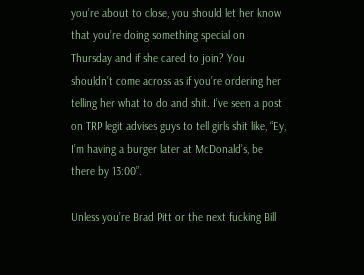you’re about to close, you should let her know that you’re doing something special on Thursday and if she cared to join? You shouldn’t come across as if you’re ordering her telling her what to do and shit. I’ve seen a post on TRP legit advises guys to tell girls shit like, “Ey, I’m having a burger later at McDonald’s, be there by 13:00”.

Unless you’re Brad Pitt or the next fucking Bill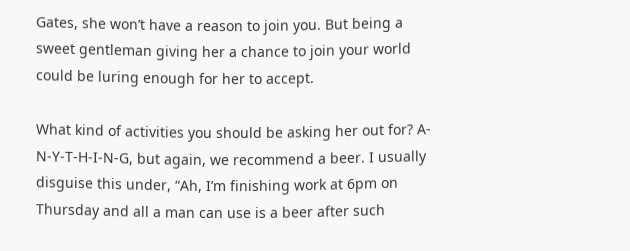Gates, she won’t have a reason to join you. But being a sweet gentleman giving her a chance to join your world could be luring enough for her to accept.

What kind of activities you should be asking her out for? A-N-Y-T-H-I-N-G, but again, we recommend a beer. I usually disguise this under, “Ah, I’m finishing work at 6pm on Thursday and all a man can use is a beer after such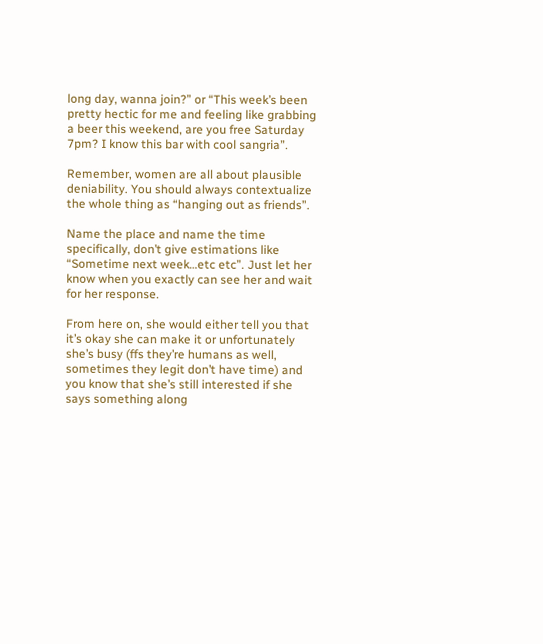long day, wanna join?” or “This week’s been pretty hectic for me and feeling like grabbing a beer this weekend, are you free Saturday 7pm? I know this bar with cool sangria”.

Remember, women are all about plausible deniability. You should always contextualize the whole thing as “hanging out as friends”.

Name the place and name the time specifically, don’t give estimations like “Sometime next week…etc etc”. Just let her know when you exactly can see her and wait for her response.

From here on, she would either tell you that it’s okay she can make it or unfortunately she’s busy (ffs they’re humans as well, sometimes they legit don’t have time) and you know that she’s still interested if she says something along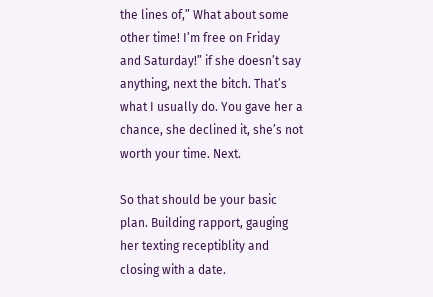the lines of,” What about some other time! I’m free on Friday and Saturday!” if she doesn’t say anything, next the bitch. That’s what I usually do. You gave her a chance, she declined it, she’s not worth your time. Next.

So that should be your basic plan. Building rapport, gauging her texting receptiblity and closing with a date.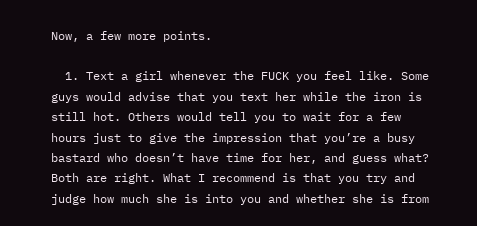Now, a few more points.

  1. Text a girl whenever the FUCK you feel like. Some guys would advise that you text her while the iron is still hot. Others would tell you to wait for a few hours just to give the impression that you’re a busy bastard who doesn’t have time for her, and guess what? Both are right. What I recommend is that you try and judge how much she is into you and whether she is from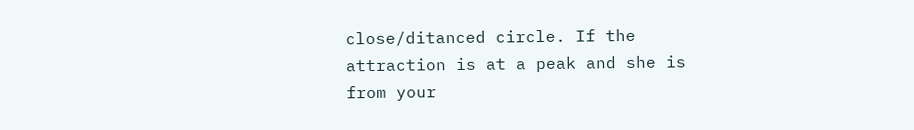close/ditanced circle. If the attraction is at a peak and she is from your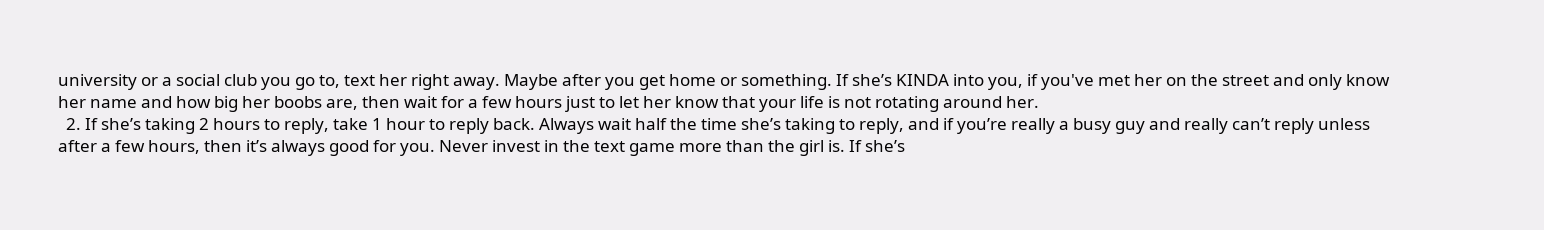university or a social club you go to, text her right away. Maybe after you get home or something. If she’s KINDA into you, if you've met her on the street and only know her name and how big her boobs are, then wait for a few hours just to let her know that your life is not rotating around her.
  2. If she’s taking 2 hours to reply, take 1 hour to reply back. Always wait half the time she’s taking to reply, and if you’re really a busy guy and really can’t reply unless after a few hours, then it’s always good for you. Never invest in the text game more than the girl is. If she’s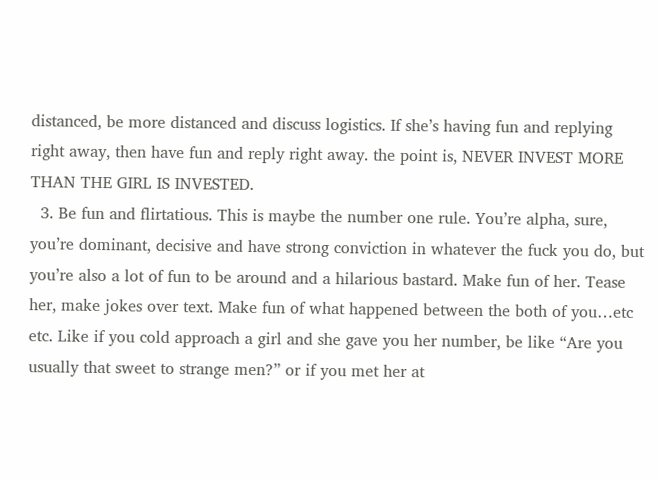distanced, be more distanced and discuss logistics. If she’s having fun and replying right away, then have fun and reply right away. the point is, NEVER INVEST MORE THAN THE GIRL IS INVESTED.
  3. Be fun and flirtatious. This is maybe the number one rule. You’re alpha, sure, you’re dominant, decisive and have strong conviction in whatever the fuck you do, but you’re also a lot of fun to be around and a hilarious bastard. Make fun of her. Tease her, make jokes over text. Make fun of what happened between the both of you…etc etc. Like if you cold approach a girl and she gave you her number, be like “Are you usually that sweet to strange men?” or if you met her at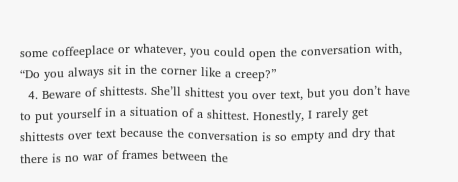some coffeeplace or whatever, you could open the conversation with, “Do you always sit in the corner like a creep?”
  4. Beware of shittests. She’ll shittest you over text, but you don’t have to put yourself in a situation of a shittest. Honestly, I rarely get shittests over text because the conversation is so empty and dry that there is no war of frames between the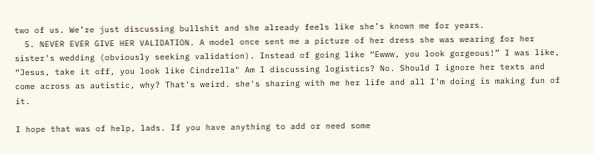two of us. We’re just discussing bullshit and she already feels like she’s known me for years.
  5. NEVER EVER GIVE HER VALIDATION. A model once sent me a picture of her dress she was wearing for her sister's wedding (obviously seeking validation). Instead of going like “Ewww, you look gorgeous!” I was like, “Jesus, take it off, you look like Cindrella" Am I discussing logistics? No. Should I ignore her texts and come across as autistic, why? That's weird. she's sharing with me her life and all I'm doing is making fun of it.

I hope that was of help, lads. If you have anything to add or need some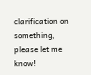clarification on something, please let me know!